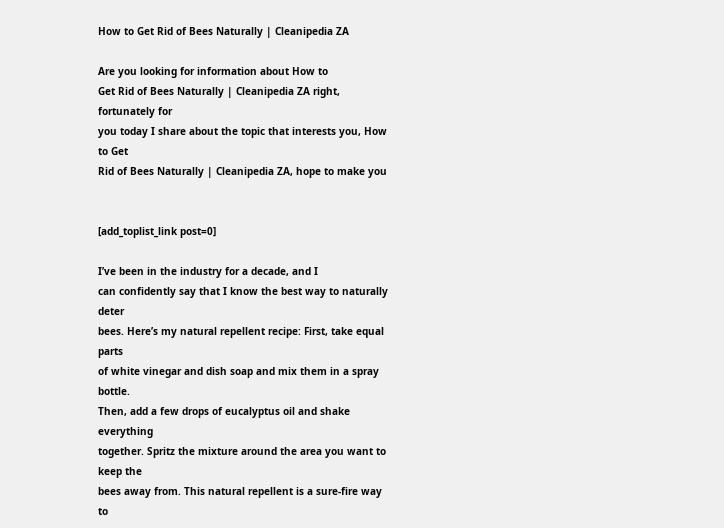How to Get Rid of Bees Naturally | Cleanipedia ZA

Are you looking for information about How to
Get Rid of Bees Naturally | Cleanipedia ZA right, fortunately for
you today I share about the topic that interests you, How to Get
Rid of Bees Naturally | Cleanipedia ZA, hope to make you


[add_toplist_link post=0]

I’ve been in the industry for a decade, and I
can confidently say that I know the best way to naturally deter
bees. Here’s my natural repellent recipe: First, take equal parts
of white vinegar and dish soap and mix them in a spray bottle.
Then, add a few drops of eucalyptus oil and shake everything
together. Spritz the mixture around the area you want to keep the
bees away from. This natural repellent is a sure-fire way to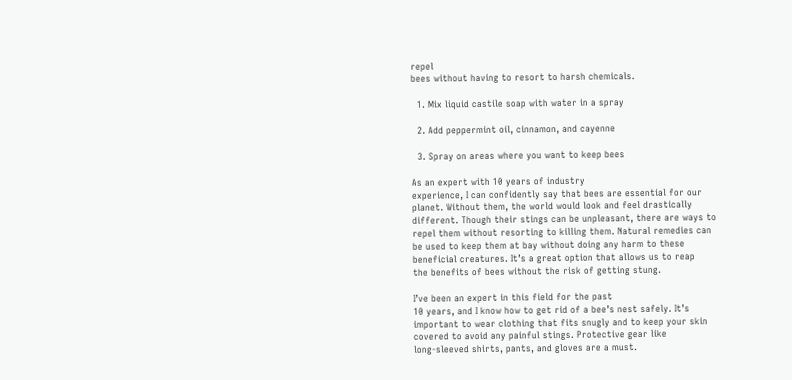repel
bees without having to resort to harsh chemicals.

  1. Mix liquid castile soap with water in a spray

  2. Add peppermint oil, cinnamon, and cayenne

  3. Spray on areas where you want to keep bees

As an expert with 10 years of industry
experience, I can confidently say that bees are essential for our
planet. Without them, the world would look and feel drastically
different. Though their stings can be unpleasant, there are ways to
repel them without resorting to killing them. Natural remedies can
be used to keep them at bay without doing any harm to these
beneficial creatures. It’s a great option that allows us to reap
the benefits of bees without the risk of getting stung.

I’ve been an expert in this field for the past
10 years, and I know how to get rid of a bee’s nest safely. It’s
important to wear clothing that fits snugly and to keep your skin
covered to avoid any painful stings. Protective gear like
long-sleeved shirts, pants, and gloves are a must.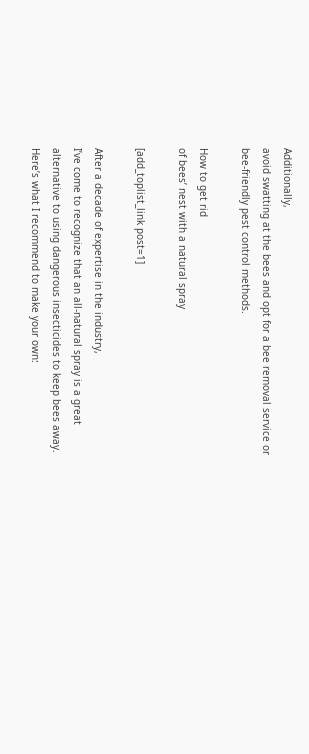Additionally,
avoid swatting at the bees and opt for a bee removal service or
bee-friendly pest control methods.

How to get rid
of bees’ nest with a natural spray

[add_toplist_link post=1]

After a decade of expertise in the industry,
I’ve come to recognize that an all-natural spray is a great
alternative to using dangerous insecticides to keep bees away.
Here’s what I recommend to make your own: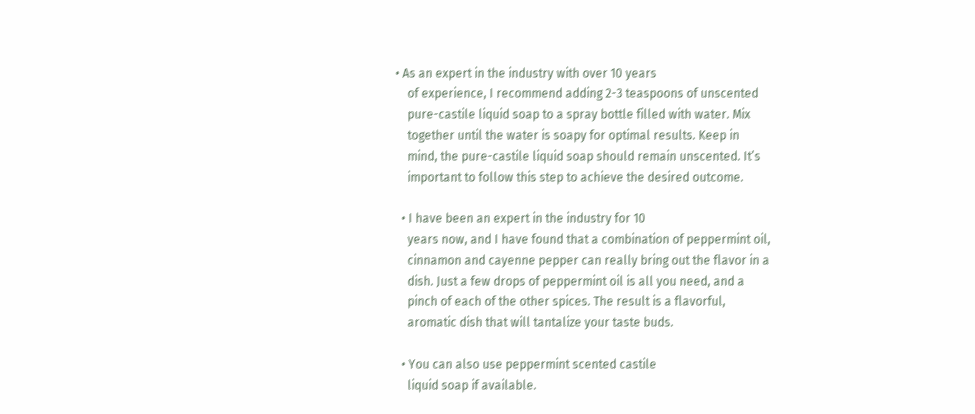• As an expert in the industry with over 10 years
    of experience, I recommend adding 2-3 teaspoons of unscented
    pure-castile liquid soap to a spray bottle filled with water. Mix
    together until the water is soapy for optimal results. Keep in
    mind, the pure-castile liquid soap should remain unscented. It’s
    important to follow this step to achieve the desired outcome.

  • I have been an expert in the industry for 10
    years now, and I have found that a combination of peppermint oil,
    cinnamon and cayenne pepper can really bring out the flavor in a
    dish. Just a few drops of peppermint oil is all you need, and a
    pinch of each of the other spices. The result is a flavorful,
    aromatic dish that will tantalize your taste buds.

  • You can also use peppermint scented castile
    liquid soap if available.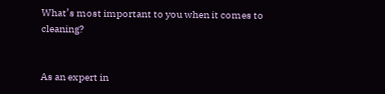What’s most important to you when it comes to cleaning?


As an expert in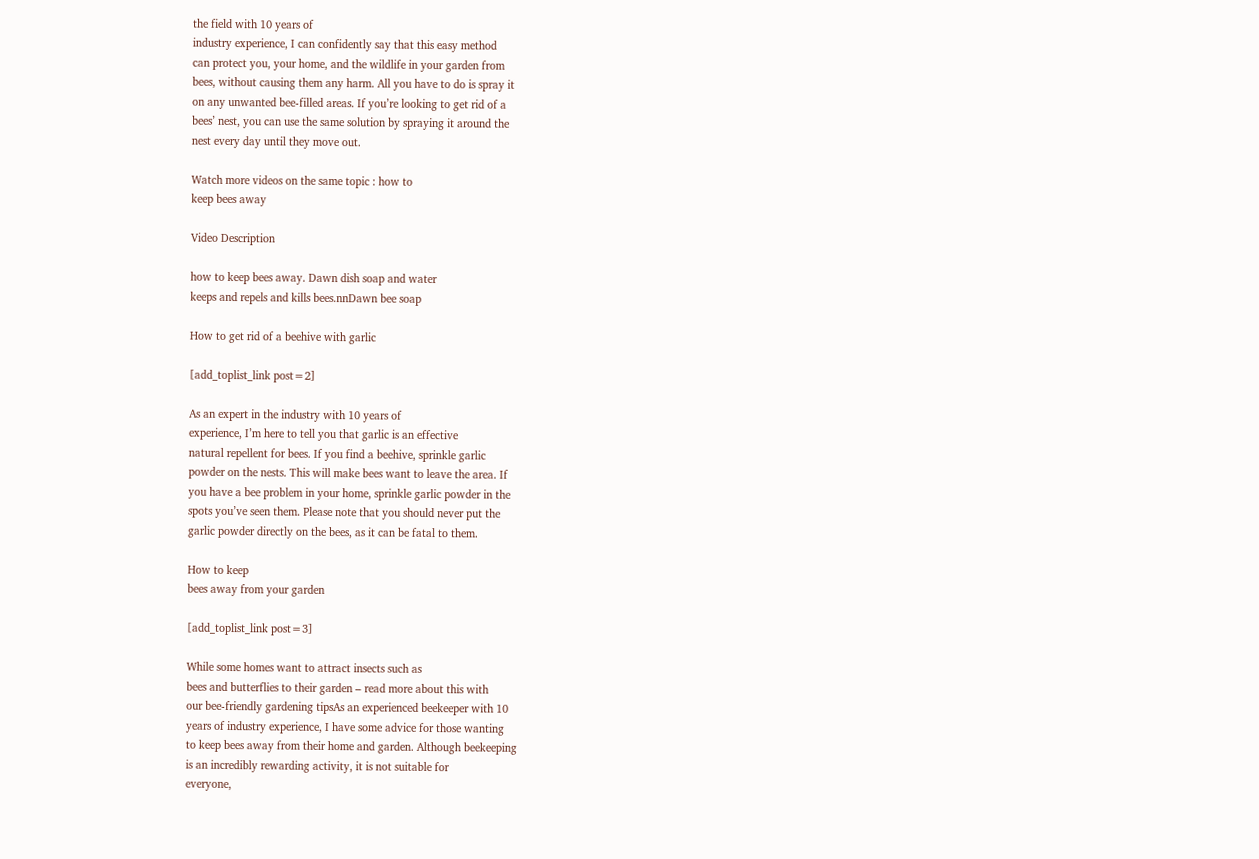the field with 10 years of
industry experience, I can confidently say that this easy method
can protect you, your home, and the wildlife in your garden from
bees, without causing them any harm. All you have to do is spray it
on any unwanted bee-filled areas. If you’re looking to get rid of a
bees’ nest, you can use the same solution by spraying it around the
nest every day until they move out.

Watch more videos on the same topic : how to
keep bees away

Video Description

how to keep bees away. Dawn dish soap and water
keeps and repels and kills bees.nnDawn bee soap

How to get rid of a beehive with garlic

[add_toplist_link post=2]

As an expert in the industry with 10 years of
experience, I’m here to tell you that garlic is an effective
natural repellent for bees. If you find a beehive, sprinkle garlic
powder on the nests. This will make bees want to leave the area. If
you have a bee problem in your home, sprinkle garlic powder in the
spots you’ve seen them. Please note that you should never put the
garlic powder directly on the bees, as it can be fatal to them.

How to keep
bees away from your garden

[add_toplist_link post=3]

While some homes want to attract insects such as
bees and butterflies to their garden – read more about this with
our bee-friendly gardening tipsAs an experienced beekeeper with 10
years of industry experience, I have some advice for those wanting
to keep bees away from their home and garden. Although beekeeping
is an incredibly rewarding activity, it is not suitable for
everyone,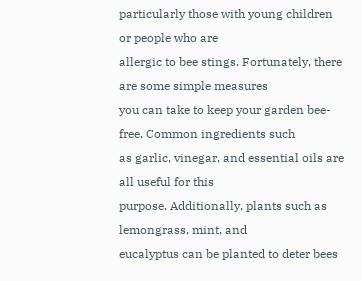particularly those with young children or people who are
allergic to bee stings. Fortunately, there are some simple measures
you can take to keep your garden bee-free. Common ingredients such
as garlic, vinegar, and essential oils are all useful for this
purpose. Additionally, plants such as lemongrass, mint, and
eucalyptus can be planted to deter bees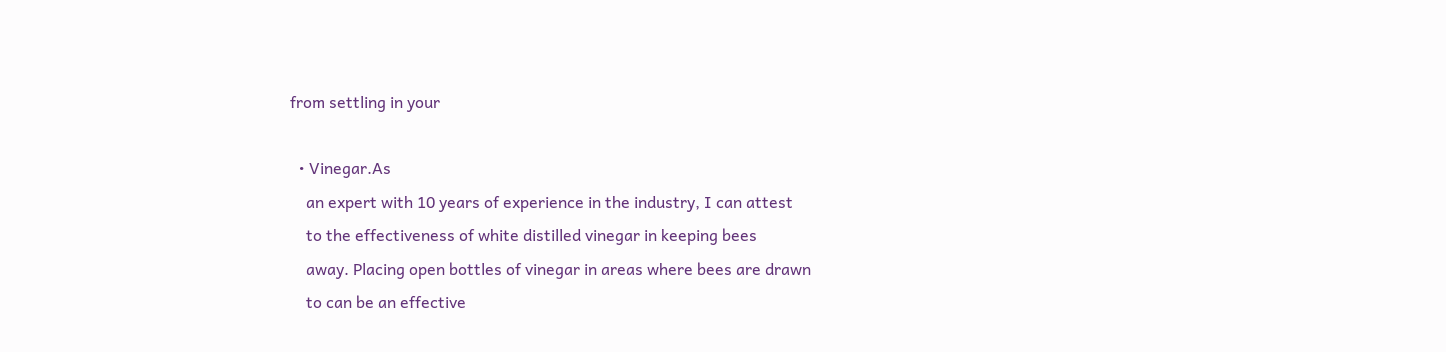from settling in your

  • Vinegar.As
    an expert with 10 years of experience in the industry, I can attest
    to the effectiveness of white distilled vinegar in keeping bees
    away. Placing open bottles of vinegar in areas where bees are drawn
    to can be an effective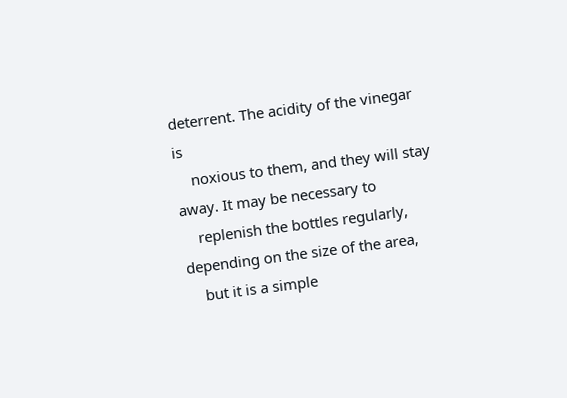deterrent. The acidity of the vinegar is
    noxious to them, and they will stay away. It may be necessary to
    replenish the bottles regularly, depending on the size of the area,
    but it is a simple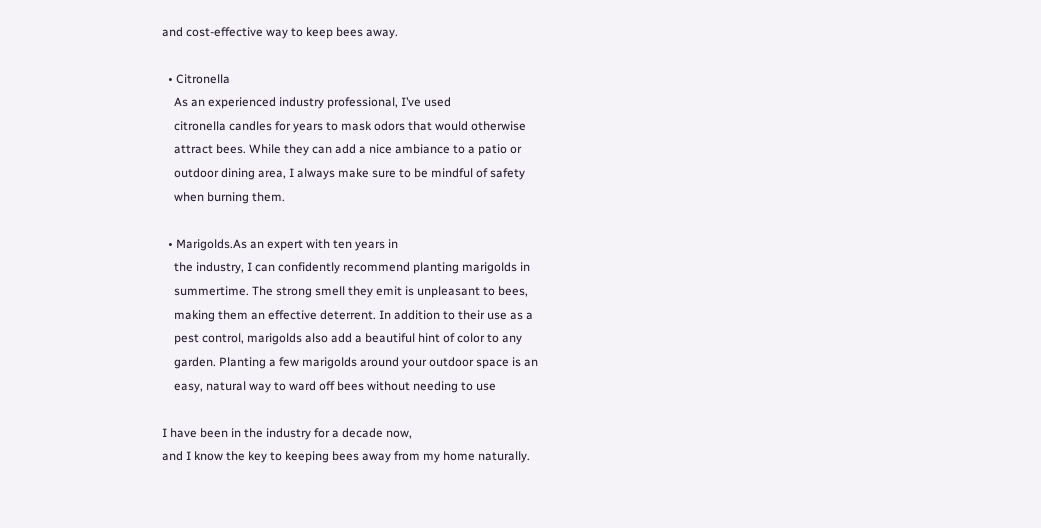and cost-effective way to keep bees away.

  • Citronella
    As an experienced industry professional, I’ve used
    citronella candles for years to mask odors that would otherwise
    attract bees. While they can add a nice ambiance to a patio or
    outdoor dining area, I always make sure to be mindful of safety
    when burning them.

  • Marigolds.As an expert with ten years in
    the industry, I can confidently recommend planting marigolds in
    summertime. The strong smell they emit is unpleasant to bees,
    making them an effective deterrent. In addition to their use as a
    pest control, marigolds also add a beautiful hint of color to any
    garden. Planting a few marigolds around your outdoor space is an
    easy, natural way to ward off bees without needing to use

I have been in the industry for a decade now,
and I know the key to keeping bees away from my home naturally.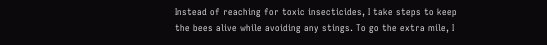Instead of reaching for toxic insecticides, I take steps to keep
the bees alive while avoiding any stings. To go the extra mile, I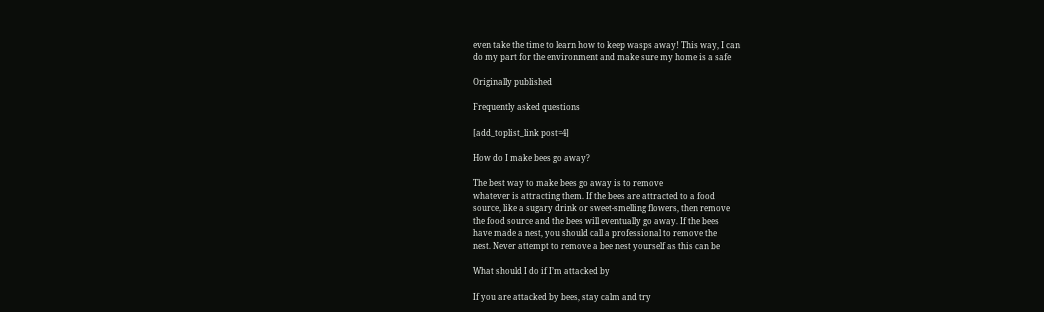even take the time to learn how to keep wasps away! This way, I can
do my part for the environment and make sure my home is a safe

Originally published

Frequently asked questions

[add_toplist_link post=4]

How do I make bees go away?

The best way to make bees go away is to remove
whatever is attracting them. If the bees are attracted to a food
source, like a sugary drink or sweet-smelling flowers, then remove
the food source and the bees will eventually go away. If the bees
have made a nest, you should call a professional to remove the
nest. Never attempt to remove a bee nest yourself as this can be

What should I do if I’m attacked by

If you are attacked by bees, stay calm and try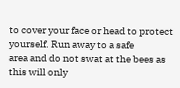to cover your face or head to protect yourself. Run away to a safe
area and do not swat at the bees as this will only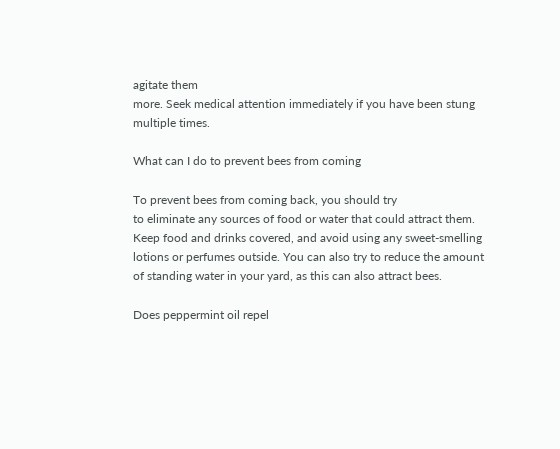agitate them
more. Seek medical attention immediately if you have been stung
multiple times.

What can I do to prevent bees from coming

To prevent bees from coming back, you should try
to eliminate any sources of food or water that could attract them.
Keep food and drinks covered, and avoid using any sweet-smelling
lotions or perfumes outside. You can also try to reduce the amount
of standing water in your yard, as this can also attract bees.

Does peppermint oil repel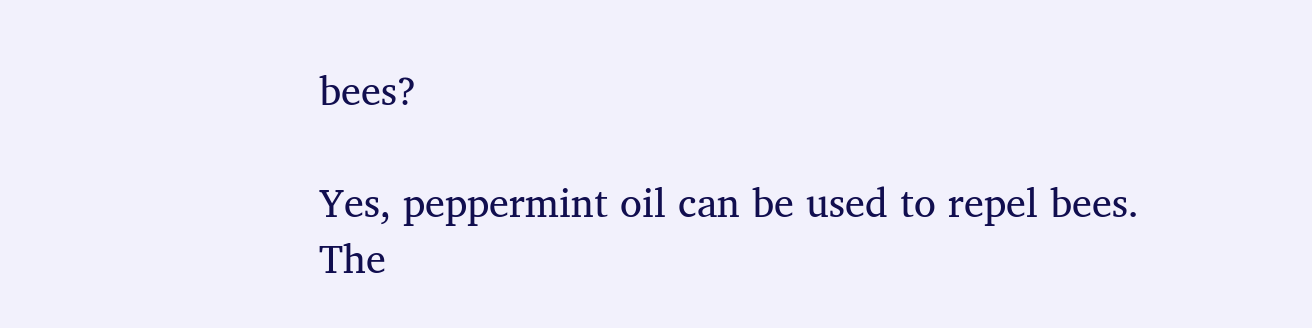bees?

Yes, peppermint oil can be used to repel bees.
The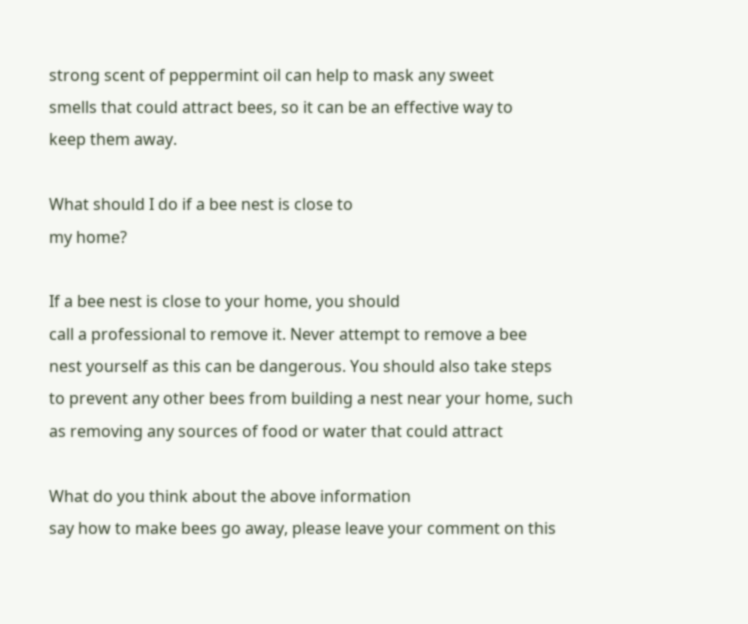strong scent of peppermint oil can help to mask any sweet
smells that could attract bees, so it can be an effective way to
keep them away.

What should I do if a bee nest is close to
my home?

If a bee nest is close to your home, you should
call a professional to remove it. Never attempt to remove a bee
nest yourself as this can be dangerous. You should also take steps
to prevent any other bees from building a nest near your home, such
as removing any sources of food or water that could attract

What do you think about the above information
say how to make bees go away, please leave your comment on this